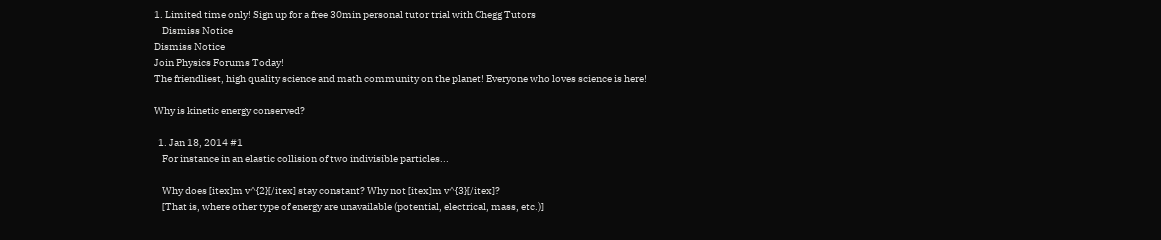1. Limited time only! Sign up for a free 30min personal tutor trial with Chegg Tutors
    Dismiss Notice
Dismiss Notice
Join Physics Forums Today!
The friendliest, high quality science and math community on the planet! Everyone who loves science is here!

Why is kinetic energy conserved?

  1. Jan 18, 2014 #1
    For instance in an elastic collision of two indivisible particles...

    Why does [itex]m v^{2}[/itex] stay constant? Why not [itex]m v^{3}[/itex]?
    [That is, where other type of energy are unavailable (potential, electrical, mass, etc.)]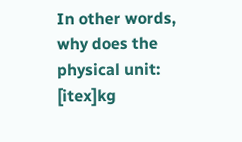In other words, why does the physical unit: [itex]kg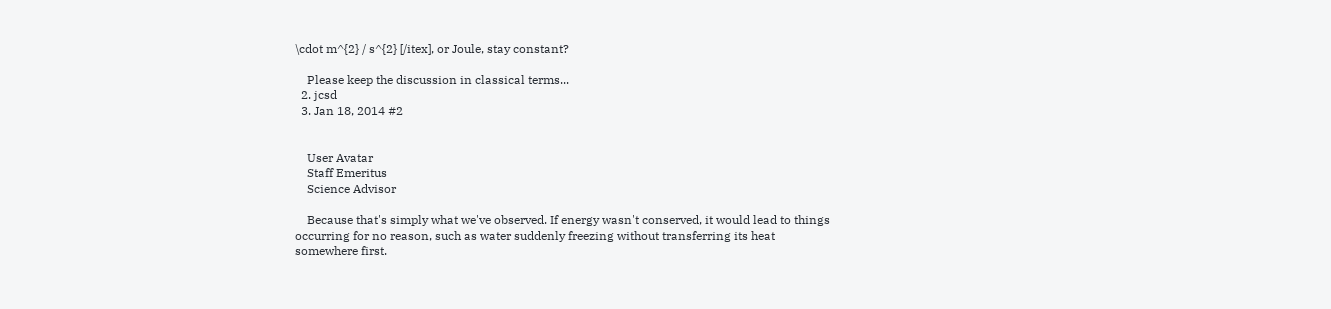\cdot m^{2} / s^{2} [/itex], or Joule, stay constant?

    Please keep the discussion in classical terms...
  2. jcsd
  3. Jan 18, 2014 #2


    User Avatar
    Staff Emeritus
    Science Advisor

    Because that's simply what we've observed. If energy wasn't conserved, it would lead to things occurring for no reason, such as water suddenly freezing without transferring its heat somewhere first.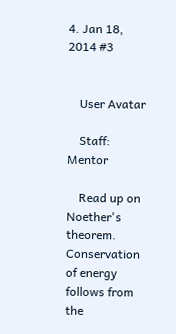4. Jan 18, 2014 #3


    User Avatar

    Staff: Mentor

    Read up on Noether's theorem. Conservation of energy follows from the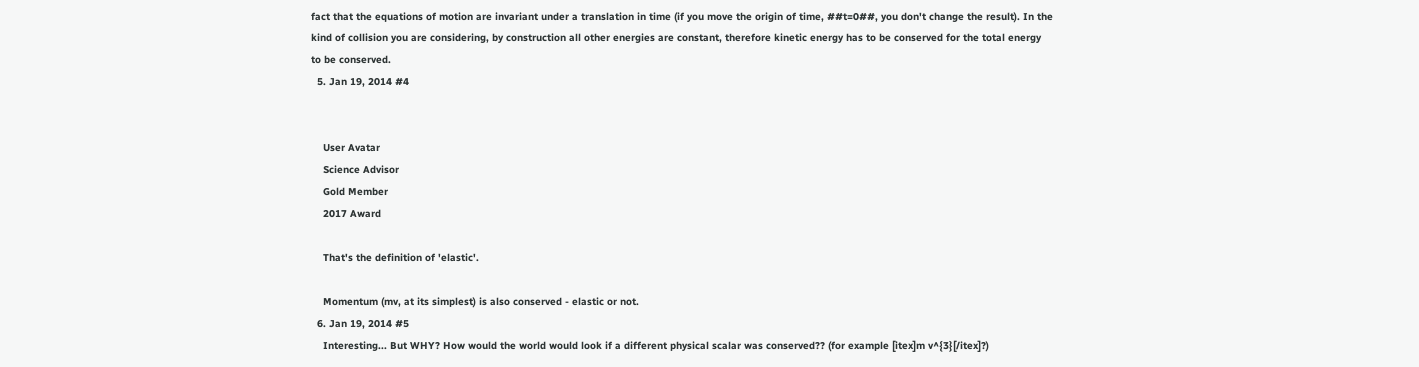fact that the equations of motion are invariant under a translation in time (if you move the origin of time, ##t=0##, you don't change the result). In the kind of collision you are considering, by construction all other energies are constant, therefore kinetic energy has to be conserved for the total energy to be conserved.
  5. Jan 19, 2014 #4


    User Avatar
    Science Advisor
    Gold Member
    2017 Award

    That's the definition of 'elastic'.

    Momentum (mv, at its simplest) is also conserved - elastic or not.
  6. Jan 19, 2014 #5
    Interesting... But WHY? How would the world would look if a different physical scalar was conserved?? (for example [itex]m v^{3}[/itex]?)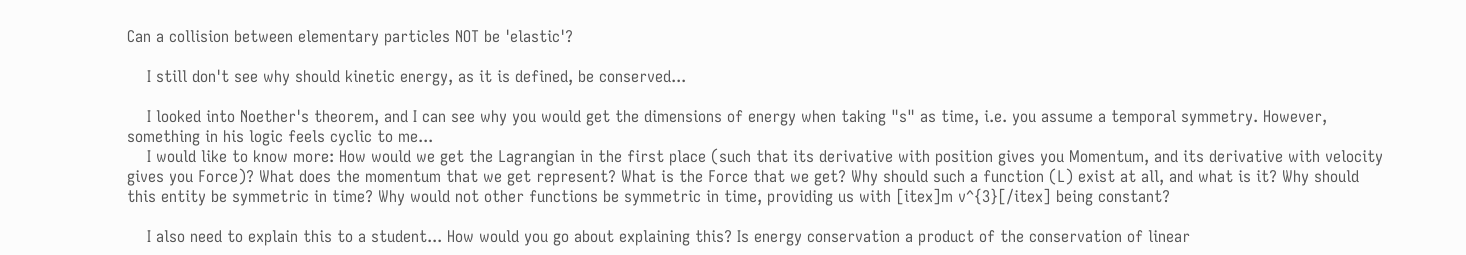Can a collision between elementary particles NOT be 'elastic'?

    I still don't see why should kinetic energy, as it is defined, be conserved...

    I looked into Noether's theorem, and I can see why you would get the dimensions of energy when taking "s" as time, i.e. you assume a temporal symmetry. However, something in his logic feels cyclic to me...
    I would like to know more: How would we get the Lagrangian in the first place (such that its derivative with position gives you Momentum, and its derivative with velocity gives you Force)? What does the momentum that we get represent? What is the Force that we get? Why should such a function (L) exist at all, and what is it? Why should this entity be symmetric in time? Why would not other functions be symmetric in time, providing us with [itex]m v^{3}[/itex] being constant?

    I also need to explain this to a student... How would you go about explaining this? Is energy conservation a product of the conservation of linear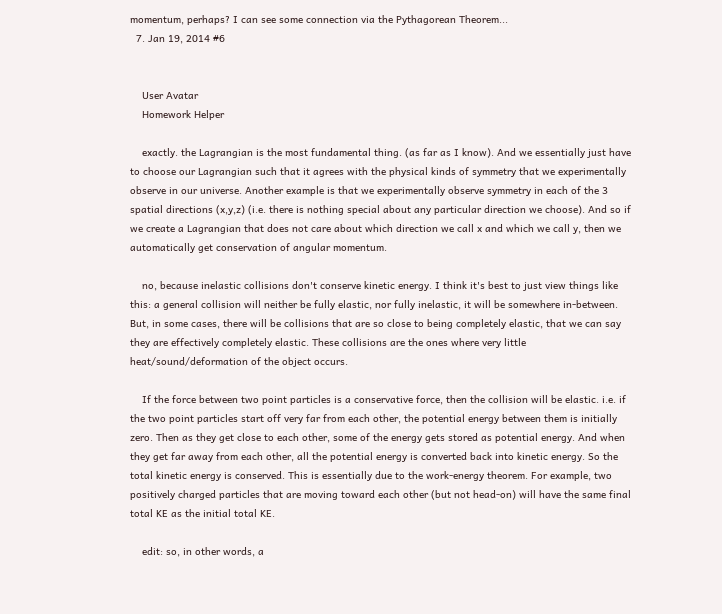momentum, perhaps? I can see some connection via the Pythagorean Theorem...
  7. Jan 19, 2014 #6


    User Avatar
    Homework Helper

    exactly. the Lagrangian is the most fundamental thing. (as far as I know). And we essentially just have to choose our Lagrangian such that it agrees with the physical kinds of symmetry that we experimentally observe in our universe. Another example is that we experimentally observe symmetry in each of the 3 spatial directions (x,y,z) (i.e. there is nothing special about any particular direction we choose). And so if we create a Lagrangian that does not care about which direction we call x and which we call y, then we automatically get conservation of angular momentum.

    no, because inelastic collisions don't conserve kinetic energy. I think it's best to just view things like this: a general collision will neither be fully elastic, nor fully inelastic, it will be somewhere in-between. But, in some cases, there will be collisions that are so close to being completely elastic, that we can say they are effectively completely elastic. These collisions are the ones where very little heat/sound/deformation of the object occurs.

    If the force between two point particles is a conservative force, then the collision will be elastic. i.e. if the two point particles start off very far from each other, the potential energy between them is initially zero. Then as they get close to each other, some of the energy gets stored as potential energy. And when they get far away from each other, all the potential energy is converted back into kinetic energy. So the total kinetic energy is conserved. This is essentially due to the work-energy theorem. For example, two positively charged particles that are moving toward each other (but not head-on) will have the same final total KE as the initial total KE.

    edit: so, in other words, a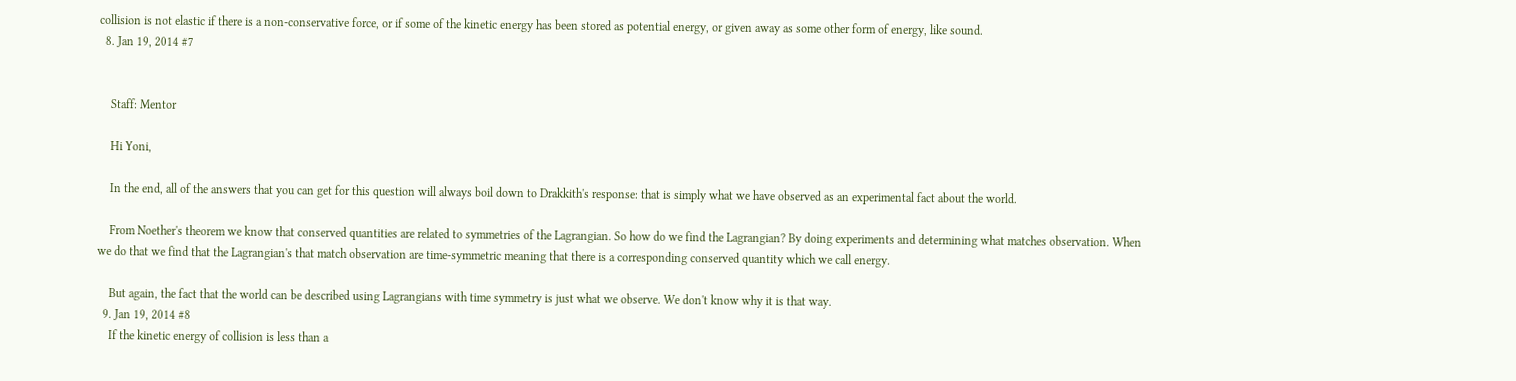collision is not elastic if there is a non-conservative force, or if some of the kinetic energy has been stored as potential energy, or given away as some other form of energy, like sound.
  8. Jan 19, 2014 #7


    Staff: Mentor

    Hi Yoni,

    In the end, all of the answers that you can get for this question will always boil down to Drakkith's response: that is simply what we have observed as an experimental fact about the world.

    From Noether's theorem we know that conserved quantities are related to symmetries of the Lagrangian. So how do we find the Lagrangian? By doing experiments and determining what matches observation. When we do that we find that the Lagrangian's that match observation are time-symmetric meaning that there is a corresponding conserved quantity which we call energy.

    But again, the fact that the world can be described using Lagrangians with time symmetry is just what we observe. We don't know why it is that way.
  9. Jan 19, 2014 #8
    If the kinetic energy of collision is less than a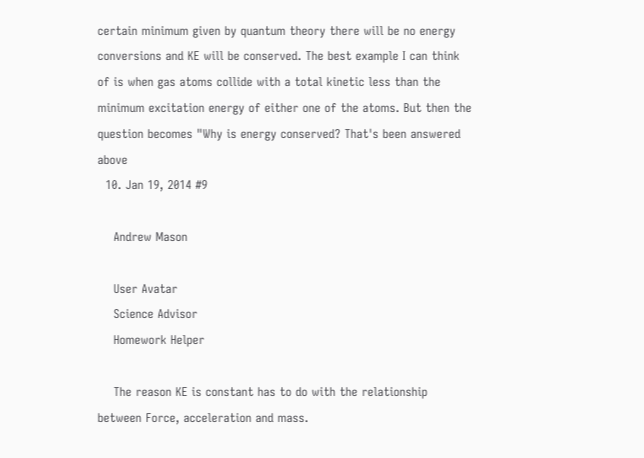certain minimum given by quantum theory there will be no energy conversions and KE will be conserved. The best example I can think of is when gas atoms collide with a total kinetic less than the minimum excitation energy of either one of the atoms. But then the question becomes "Why is energy conserved? That's been answered above
  10. Jan 19, 2014 #9

    Andrew Mason

    User Avatar
    Science Advisor
    Homework Helper

    The reason KE is constant has to do with the relationship between Force, acceleration and mass.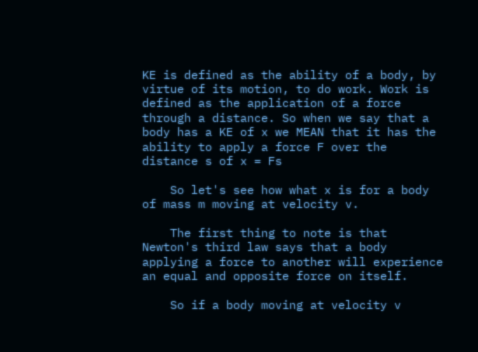KE is defined as the ability of a body, by virtue of its motion, to do work. Work is defined as the application of a force through a distance. So when we say that a body has a KE of x we MEAN that it has the ability to apply a force F over the distance s of x = Fs

    So let's see how what x is for a body of mass m moving at velocity v.

    The first thing to note is that Newton's third law says that a body applying a force to another will experience an equal and opposite force on itself.

    So if a body moving at velocity v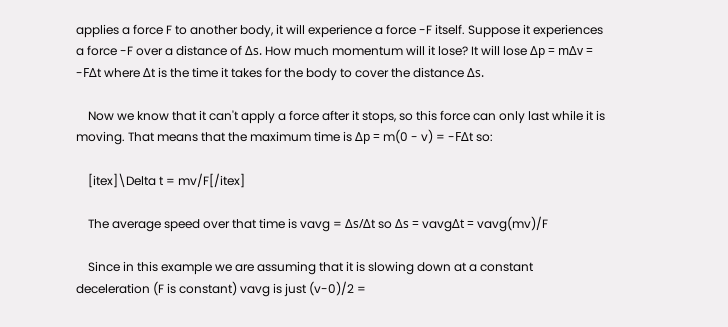applies a force F to another body, it will experience a force -F itself. Suppose it experiences a force -F over a distance of Δs. How much momentum will it lose? It will lose Δp = mΔv = -FΔt where Δt is the time it takes for the body to cover the distance Δs.

    Now we know that it can't apply a force after it stops, so this force can only last while it is moving. That means that the maximum time is Δp = m(0 - v) = -FΔt so:

    [itex]\Delta t = mv/F[/itex]

    The average speed over that time is vavg = Δs/Δt so Δs = vavgΔt = vavg(mv)/F

    Since in this example we are assuming that it is slowing down at a constant deceleration (F is constant) vavg is just (v-0)/2 =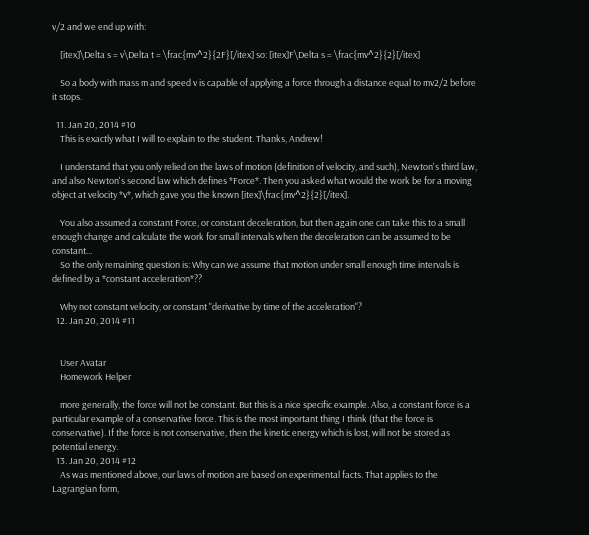v/2 and we end up with:

    [itex]\Delta s = v\Delta t = \frac{mv^2}{2F}[/itex] so: [itex]F\Delta s = \frac{mv^2}{2}[/itex]

    So a body with mass m and speed v is capable of applying a force through a distance equal to mv2/2 before it stops.

  11. Jan 20, 2014 #10
    This is exactly what I will to explain to the student. Thanks, Andrew!

    I understand that you only relied on the laws of motion (definition of velocity, and such), Newton's third law, and also Newton's second law which defines *Force*. Then you asked what would the work be for a moving object at velocity *v*, which gave you the known [itex]\frac{mv^2}{2}[/itex].

    You also assumed a constant Force, or constant deceleration, but then again one can take this to a small enough change and calculate the work for small intervals when the deceleration can be assumed to be constant...
    So the only remaining question is: Why can we assume that motion under small enough time intervals is defined by a *constant acceleration*??

    Why not constant velocity, or constant "derivative by time of the acceleration"?
  12. Jan 20, 2014 #11


    User Avatar
    Homework Helper

    more generally, the force will not be constant. But this is a nice specific example. Also, a constant force is a particular example of a conservative force. This is the most important thing I think (that the force is conservative). If the force is not conservative, then the kinetic energy which is lost, will not be stored as potential energy.
  13. Jan 20, 2014 #12
    As was mentioned above, our laws of motion are based on experimental facts. That applies to the Lagrangian form,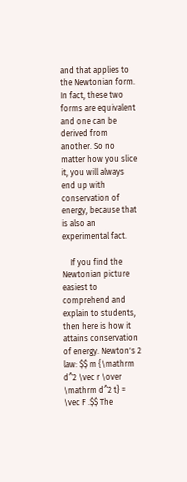and that applies to the Newtonian form. In fact, these two forms are equivalent and one can be derived from another. So no matter how you slice it, you will always end up with conservation of energy, because that is also an experimental fact.

    If you find the Newtonian picture easiest to comprehend and explain to students, then here is how it attains conservation of energy. Newton's 2 law: $$ m {\mathrm d^2 \vec r \over \mathrm d^2 t} = \vec F .$$ The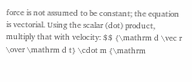force is not assumed to be constant; the equation is vectorial. Using the scalar (dot) product, multiply that with velocity: $$ {\mathrm d \vec r \over \mathrm d t} \cdot m {\mathrm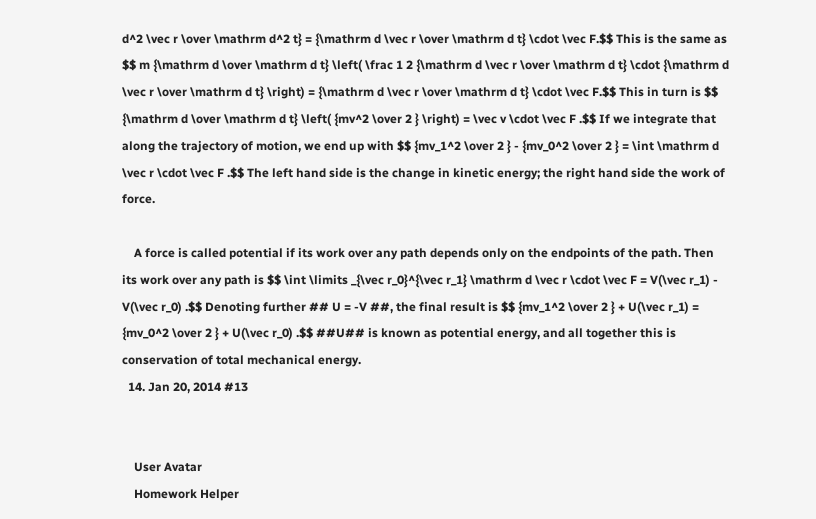d^2 \vec r \over \mathrm d^2 t} = {\mathrm d \vec r \over \mathrm d t} \cdot \vec F.$$ This is the same as $$ m {\mathrm d \over \mathrm d t} \left( \frac 1 2 {\mathrm d \vec r \over \mathrm d t} \cdot {\mathrm d \vec r \over \mathrm d t} \right) = {\mathrm d \vec r \over \mathrm d t} \cdot \vec F.$$ This in turn is $$ {\mathrm d \over \mathrm d t} \left( {mv^2 \over 2 } \right) = \vec v \cdot \vec F .$$ If we integrate that along the trajectory of motion, we end up with $$ {mv_1^2 \over 2 } - {mv_0^2 \over 2 } = \int \mathrm d \vec r \cdot \vec F .$$ The left hand side is the change in kinetic energy; the right hand side the work of force.

    A force is called potential if its work over any path depends only on the endpoints of the path. Then its work over any path is $$ \int \limits _{\vec r_0}^{\vec r_1} \mathrm d \vec r \cdot \vec F = V(\vec r_1) - V(\vec r_0) .$$ Denoting further ## U = -V ##, the final result is $$ {mv_1^2 \over 2 } + U(\vec r_1) = {mv_0^2 \over 2 } + U(\vec r_0) .$$ ##U## is known as potential energy, and all together this is conservation of total mechanical energy.
  14. Jan 20, 2014 #13


    User Avatar
    Homework Helper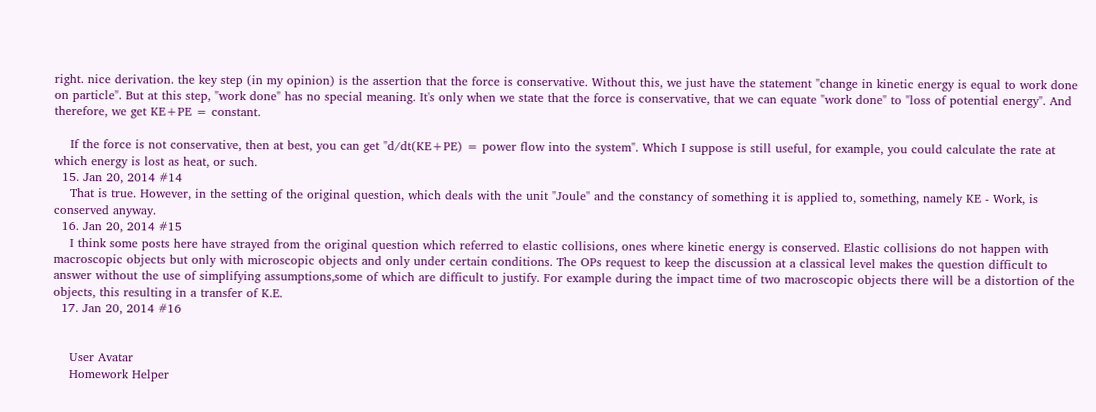right. nice derivation. the key step (in my opinion) is the assertion that the force is conservative. Without this, we just have the statement "change in kinetic energy is equal to work done on particle". But at this step, "work done" has no special meaning. It's only when we state that the force is conservative, that we can equate "work done" to "loss of potential energy". And therefore, we get KE+PE = constant.

    If the force is not conservative, then at best, you can get "d/dt(KE+PE) = power flow into the system". Which I suppose is still useful, for example, you could calculate the rate at which energy is lost as heat, or such.
  15. Jan 20, 2014 #14
    That is true. However, in the setting of the original question, which deals with the unit "Joule" and the constancy of something it is applied to, something, namely KE - Work, is conserved anyway.
  16. Jan 20, 2014 #15
    I think some posts here have strayed from the original question which referred to elastic collisions, ones where kinetic energy is conserved. Elastic collisions do not happen with macroscopic objects but only with microscopic objects and only under certain conditions. The OPs request to keep the discussion at a classical level makes the question difficult to answer without the use of simplifying assumptions,some of which are difficult to justify. For example during the impact time of two macroscopic objects there will be a distortion of the objects, this resulting in a transfer of K.E.
  17. Jan 20, 2014 #16


    User Avatar
    Homework Helper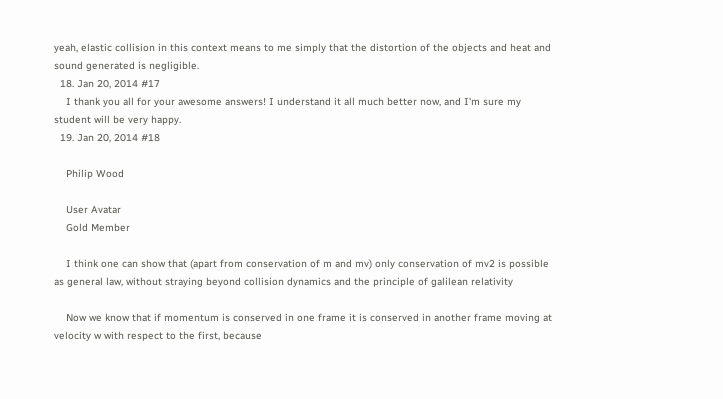yeah, elastic collision in this context means to me simply that the distortion of the objects and heat and sound generated is negligible.
  18. Jan 20, 2014 #17
    I thank you all for your awesome answers! I understand it all much better now, and I'm sure my student will be very happy.
  19. Jan 20, 2014 #18

    Philip Wood

    User Avatar
    Gold Member

    I think one can show that (apart from conservation of m and mv) only conservation of mv2 is possible as general law, without straying beyond collision dynamics and the principle of galilean relativity

    Now we know that if momentum is conserved in one frame it is conserved in another frame moving at velocity w with respect to the first, because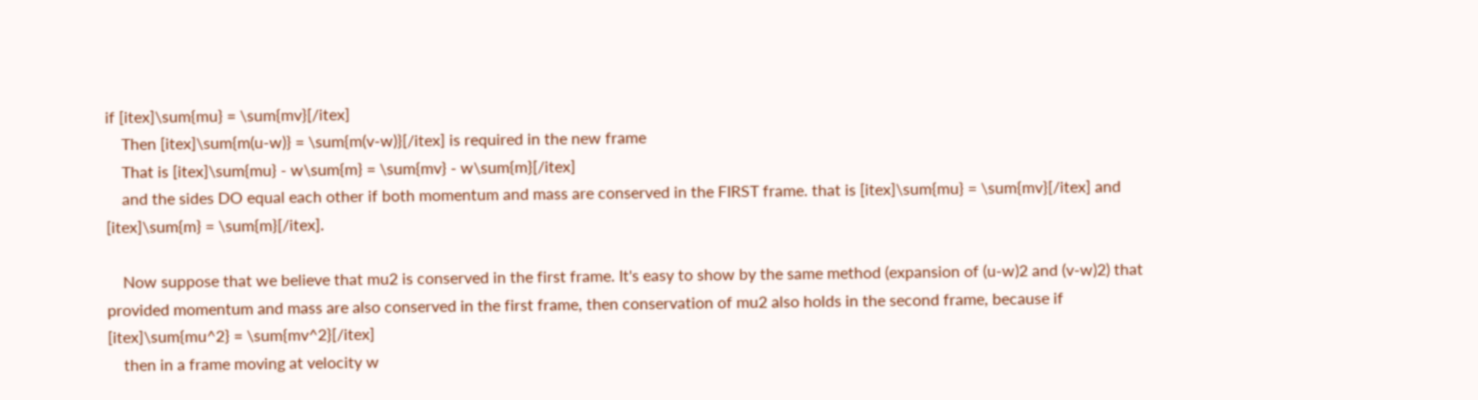if [itex]\sum{mu} = \sum{mv}[/itex]
    Then [itex]\sum{m(u-w)} = \sum{m(v-w)}[/itex] is required in the new frame
    That is [itex]\sum{mu} - w\sum{m} = \sum{mv} - w\sum{m}[/itex]
    and the sides DO equal each other if both momentum and mass are conserved in the FIRST frame. that is [itex]\sum{mu} = \sum{mv}[/itex] and [itex]\sum{m} = \sum{m}[/itex].

    Now suppose that we believe that mu2 is conserved in the first frame. It's easy to show by the same method (expansion of (u-w)2 and (v-w)2) that provided momentum and mass are also conserved in the first frame, then conservation of mu2 also holds in the second frame, because if [itex]\sum{mu^2} = \sum{mv^2}[/itex]
    then in a frame moving at velocity w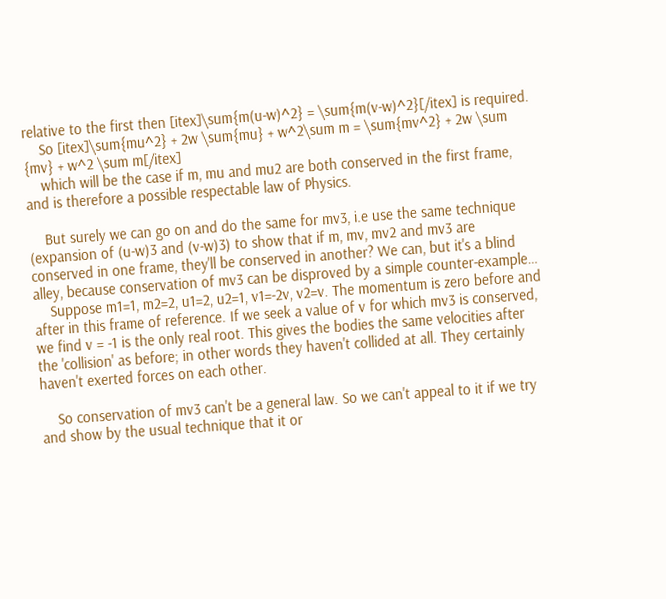relative to the first then [itex]\sum{m(u-w)^2} = \sum{m(v-w)^2}[/itex] is required.
    So [itex]\sum{mu^2} + 2w \sum{mu} + w^2\sum m = \sum{mv^2} + 2w \sum {mv} + w^2 \sum m[/itex]
    which will be the case if m, mu and mu2 are both conserved in the first frame, and is therefore a possible respectable law of Physics.

    But surely we can go on and do the same for mv3, i.e use the same technique (expansion of (u-w)3 and (v-w)3) to show that if m, mv, mv2 and mv3 are conserved in one frame, they'll be conserved in another? We can, but it's a blind alley, because conservation of mv3 can be disproved by a simple counter-example…
    Suppose m1=1, m2=2, u1=2, u2=1, v1=-2v, v2=v. The momentum is zero before and after in this frame of reference. If we seek a value of v for which mv3 is conserved, we find v = -1 is the only real root. This gives the bodies the same velocities after the 'collision' as before; in other words they haven't collided at all. They certainly haven't exerted forces on each other.

    So conservation of mv3 can't be a general law. So we can't appeal to it if we try and show by the usual technique that it or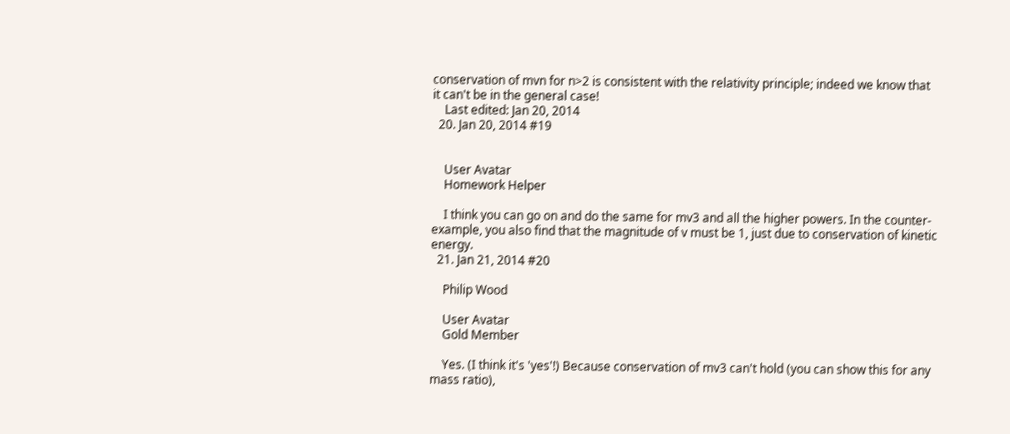conservation of mvn for n>2 is consistent with the relativity principle; indeed we know that it can't be in the general case!
    Last edited: Jan 20, 2014
  20. Jan 20, 2014 #19


    User Avatar
    Homework Helper

    I think you can go on and do the same for mv3 and all the higher powers. In the counter-example, you also find that the magnitude of v must be 1, just due to conservation of kinetic energy.
  21. Jan 21, 2014 #20

    Philip Wood

    User Avatar
    Gold Member

    Yes. (I think it's 'yes'!) Because conservation of mv3 can't hold (you can show this for any mass ratio),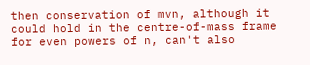then conservation of mvn, although it could hold in the centre-of-mass frame for even powers of n, can't also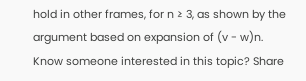hold in other frames, for n ≥ 3, as shown by the argument based on expansion of (v - w)n.
Know someone interested in this topic? Share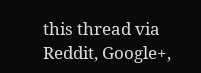this thread via Reddit, Google+,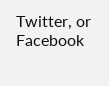Twitter, or Facebook